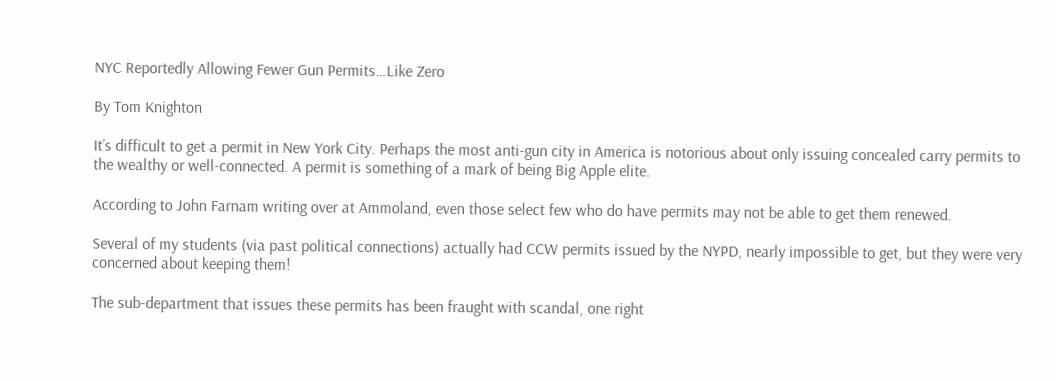NYC Reportedly Allowing Fewer Gun Permits…Like Zero

By Tom Knighton

It’s difficult to get a permit in New York City. Perhaps the most anti-gun city in America is notorious about only issuing concealed carry permits to the wealthy or well-connected. A permit is something of a mark of being Big Apple elite.

According to John Farnam writing over at Ammoland, even those select few who do have permits may not be able to get them renewed.

Several of my students (via past political connections) actually had CCW permits issued by the NYPD, nearly impossible to get, but they were very concerned about keeping them!

The sub-department that issues these permits has been fraught with scandal, one right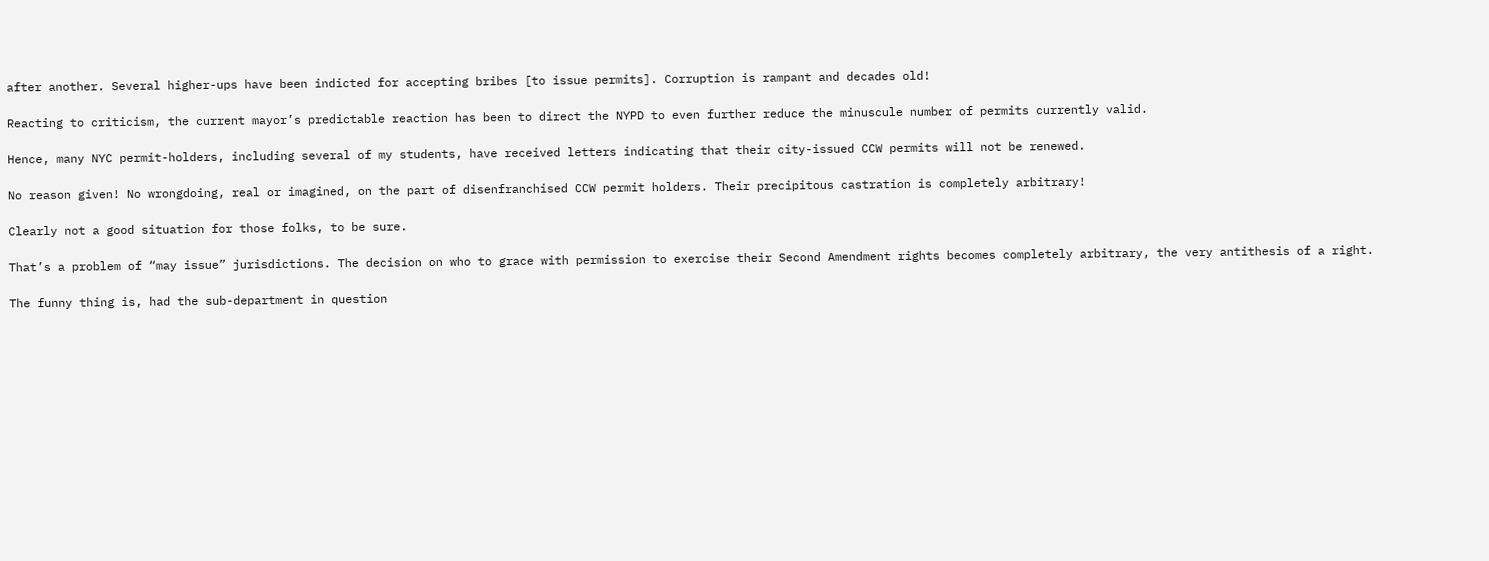after another. Several higher-ups have been indicted for accepting bribes [to issue permits]. Corruption is rampant and decades old!

Reacting to criticism, the current mayor’s predictable reaction has been to direct the NYPD to even further reduce the minuscule number of permits currently valid.

Hence, many NYC permit-holders, including several of my students, have received letters indicating that their city-issued CCW permits will not be renewed.

No reason given! No wrongdoing, real or imagined, on the part of disenfranchised CCW permit holders. Their precipitous castration is completely arbitrary!

Clearly not a good situation for those folks, to be sure.

That’s a problem of “may issue” jurisdictions. The decision on who to grace with permission to exercise their Second Amendment rights becomes completely arbitrary, the very antithesis of a right.

The funny thing is, had the sub-department in question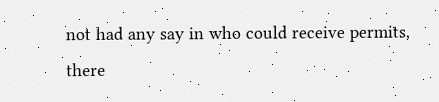not had any say in who could receive permits, there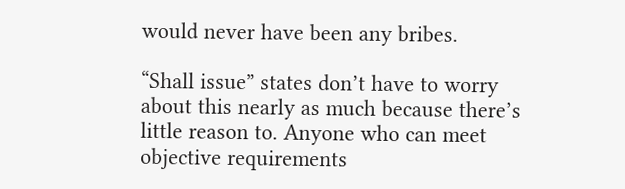would never have been any bribes.

“Shall issue” states don’t have to worry about this nearly as much because there’s little reason to. Anyone who can meet objective requirements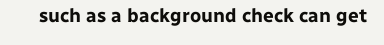such as a background check can get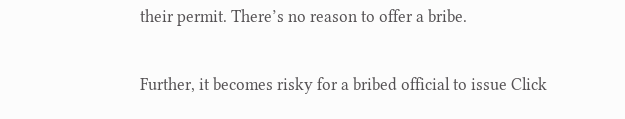their permit. There’s no reason to offer a bribe.

Further, it becomes risky for a bribed official to issue Click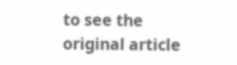to see the original article